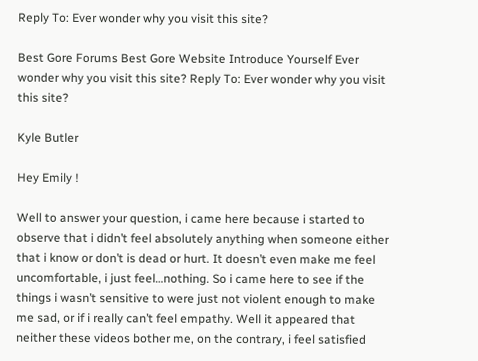Reply To: Ever wonder why you visit this site?

Best Gore Forums Best Gore Website Introduce Yourself Ever wonder why you visit this site? Reply To: Ever wonder why you visit this site?

Kyle Butler

Hey Emily !

Well to answer your question, i came here because i started to observe that i didn’t feel absolutely anything when someone either that i know or don’t is dead or hurt. It doesn’t even make me feel uncomfortable, i just feel…nothing. So i came here to see if the things i wasn’t sensitive to were just not violent enough to make me sad, or if i really can’t feel empathy. Well it appeared that neither these videos bother me, on the contrary, i feel satisfied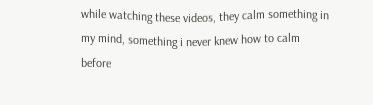while watching these videos, they calm something in my mind, something i never knew how to calm before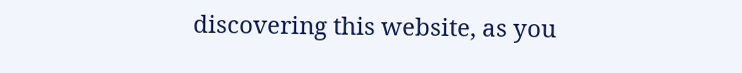discovering this website, as you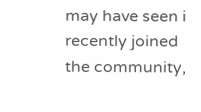may have seen i recently joined the community,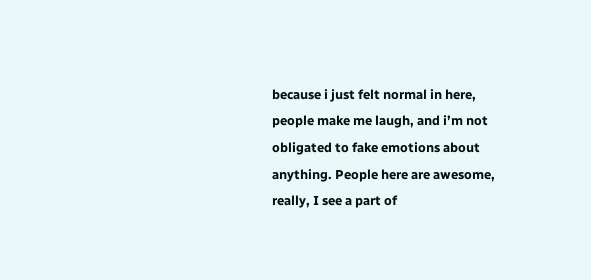because i just felt normal in here, people make me laugh, and i’m not obligated to fake emotions about anything. People here are awesome, really, I see a part of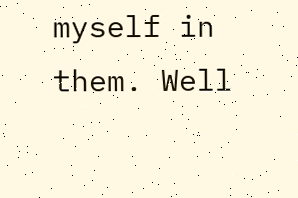myself in them. Well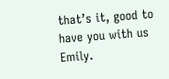that’s it, good to have you with us Emily.